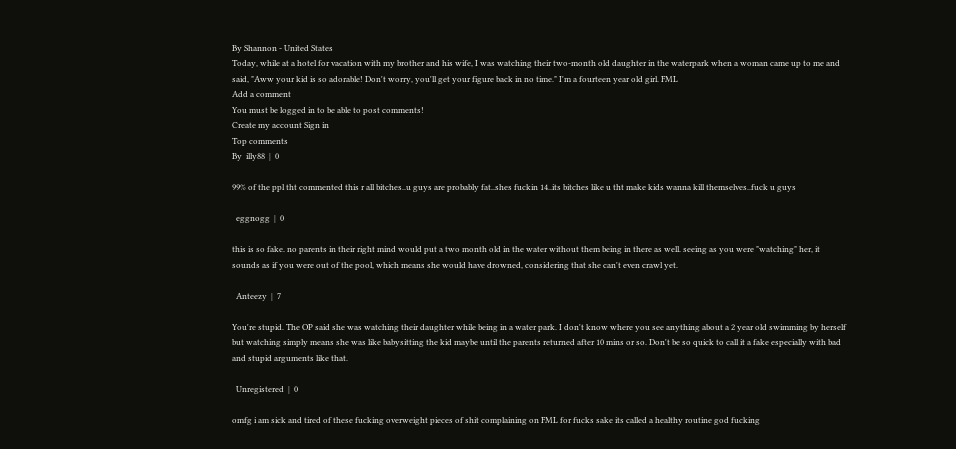By Shannon - United States
Today, while at a hotel for vacation with my brother and his wife, I was watching their two-month old daughter in the waterpark when a woman came up to me and said, "Aww your kid is so adorable! Don't worry, you'll get your figure back in no time." I'm a fourteen year old girl. FML
Add a comment
You must be logged in to be able to post comments!
Create my account Sign in
Top comments
By  illy88  |  0

99% of the ppl tht commented this r all bitches..u guys are probably fat..shes fuckin 14..its bitches like u tht make kids wanna kill themselves..fuck u guys

  eggnogg  |  0

this is so fake. no parents in their right mind would put a two month old in the water without them being in there as well. seeing as you were "watching" her, it sounds as if you were out of the pool, which means she would have drowned, considering that she can't even crawl yet.

  Anteezy  |  7

You're stupid. The OP said she was watching their daughter while being in a water park. I don't know where you see anything about a 2 year old swimming by herself but watching simply means she was like babysitting the kid maybe until the parents returned after 10 mins or so. Don't be so quick to call it a fake especially with bad and stupid arguments like that.

  Unregistered  |  0

omfg i am sick and tired of these fucking overweight pieces of shit complaining on FML for fucks sake its called a healthy routine god fucking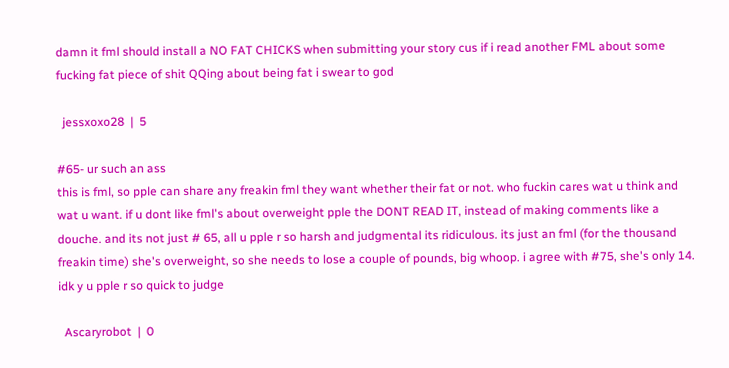damn it fml should install a NO FAT CHICKS when submitting your story cus if i read another FML about some fucking fat piece of shit QQing about being fat i swear to god

  jessxoxo28  |  5

#65- ur such an ass
this is fml, so pple can share any freakin fml they want whether their fat or not. who fuckin cares wat u think and wat u want. if u dont like fml's about overweight pple the DONT READ IT, instead of making comments like a douche. and its not just # 65, all u pple r so harsh and judgmental its ridiculous. its just an fml (for the thousand freakin time) she's overweight, so she needs to lose a couple of pounds, big whoop. i agree with #75, she's only 14. idk y u pple r so quick to judge

  Ascaryrobot  |  0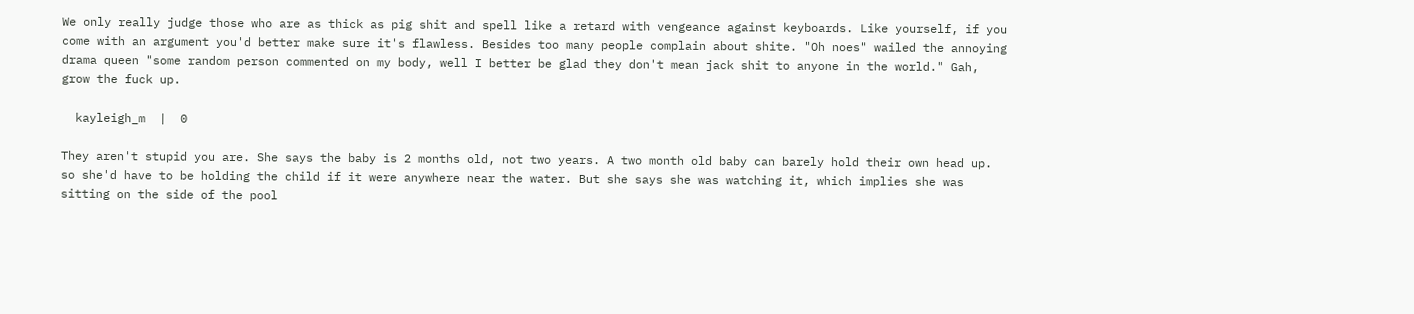We only really judge those who are as thick as pig shit and spell like a retard with vengeance against keyboards. Like yourself, if you come with an argument you'd better make sure it's flawless. Besides too many people complain about shite. "Oh noes" wailed the annoying drama queen "some random person commented on my body, well I better be glad they don't mean jack shit to anyone in the world." Gah, grow the fuck up.

  kayleigh_m  |  0

They aren't stupid you are. She says the baby is 2 months old, not two years. A two month old baby can barely hold their own head up. so she'd have to be holding the child if it were anywhere near the water. But she says she was watching it, which implies she was sitting on the side of the pool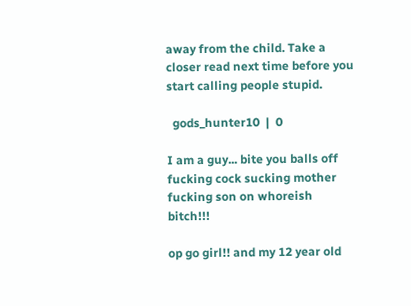away from the child. Take a closer read next time before you start calling people stupid.

  gods_hunter10  |  0

I am a guy... bite you balls off fucking cock sucking mother fucking son on whoreish bitch!!!

op go girl!! and my 12 year old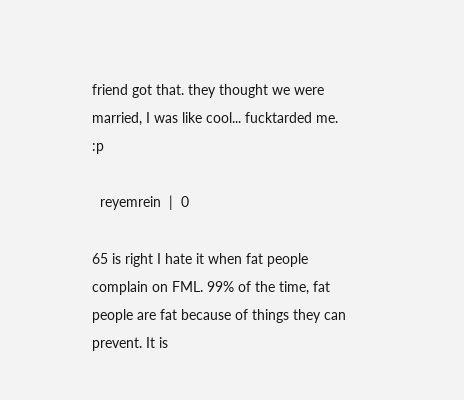friend got that. they thought we were married, I was like cool... fucktarded me. :p

  reyemrein  |  0

65 is right I hate it when fat people complain on FML. 99% of the time, fat people are fat because of things they can prevent. It is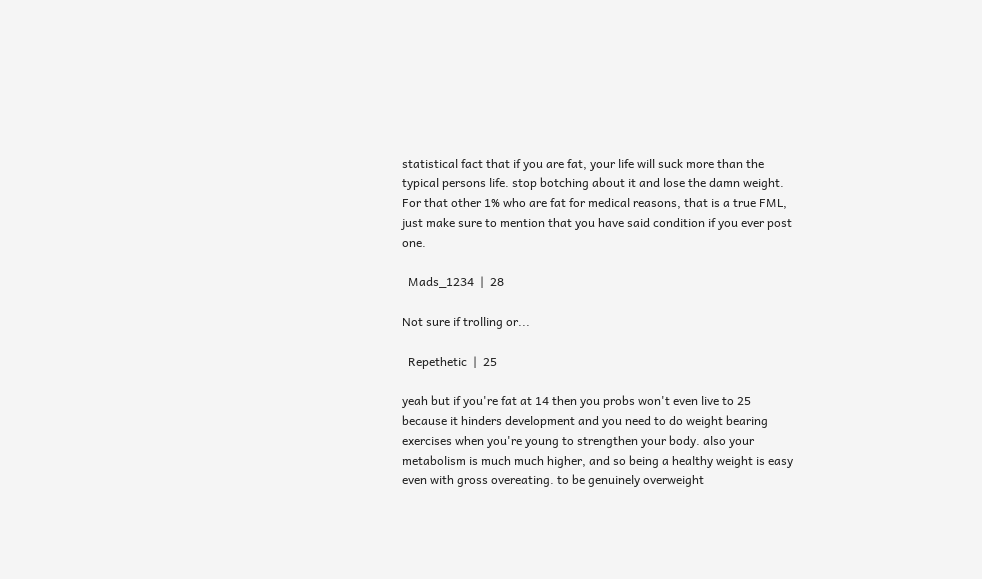statistical fact that if you are fat, your life will suck more than the typical persons life. stop botching about it and lose the damn weight. For that other 1% who are fat for medical reasons, that is a true FML, just make sure to mention that you have said condition if you ever post one.

  Mads_1234  |  28

Not sure if trolling or...

  Repethetic  |  25

yeah but if you're fat at 14 then you probs won't even live to 25 because it hinders development and you need to do weight bearing exercises when you're young to strengthen your body. also your metabolism is much much higher, and so being a healthy weight is easy even with gross overeating. to be genuinely overweight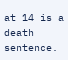at 14 is a death sentence.